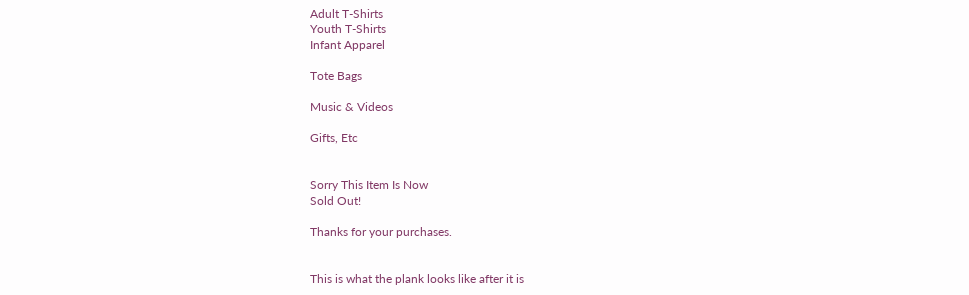Adult T-Shirts
Youth T-Shirts
Infant Apparel

Tote Bags

Music & Videos

Gifts, Etc


Sorry This Item Is Now
Sold Out!

Thanks for your purchases.


This is what the plank looks like after it is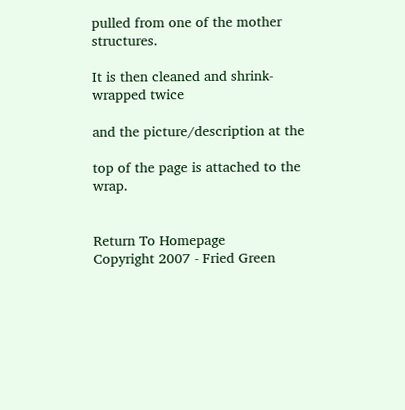pulled from one of the mother structures.

It is then cleaned and shrink-wrapped twice

and the picture/description at the

top of the page is attached to the wrap.


Return To Homepage
Copyright 2007 - Fried Green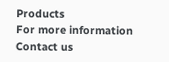Products
For more information Contact us